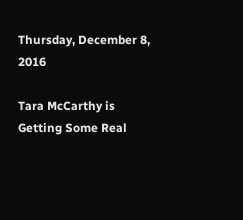Thursday, December 8, 2016

Tara McCarthy is Getting Some Real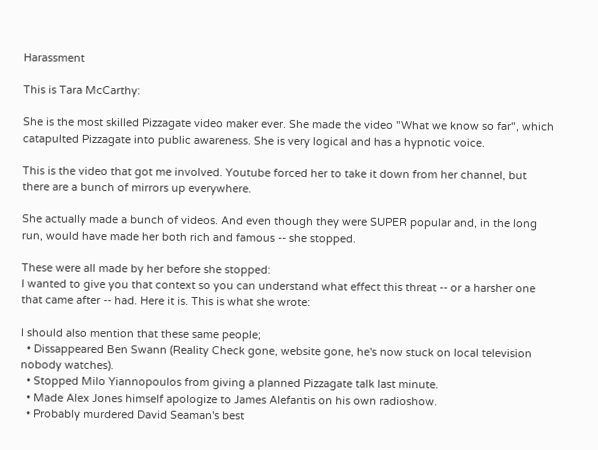Harassment

This is Tara McCarthy:

She is the most skilled Pizzagate video maker ever. She made the video "What we know so far", which catapulted Pizzagate into public awareness. She is very logical and has a hypnotic voice.

This is the video that got me involved. Youtube forced her to take it down from her channel, but there are a bunch of mirrors up everywhere.

She actually made a bunch of videos. And even though they were SUPER popular and, in the long run, would have made her both rich and famous -- she stopped.

These were all made by her before she stopped:
I wanted to give you that context so you can understand what effect this threat -- or a harsher one that came after -- had. Here it is. This is what she wrote:

I should also mention that these same people;
  • Dissappeared Ben Swann (Reality Check gone, website gone, he's now stuck on local television nobody watches).
  • Stopped Milo Yiannopoulos from giving a planned Pizzagate talk last minute.
  • Made Alex Jones himself apologize to James Alefantis on his own radioshow.
  • Probably murdered David Seaman's best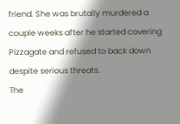friend. She was brutally murdered a couple weeks after he started covering Pizzagate and refused to back down despite serious threats.
The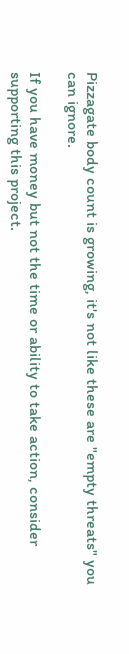Pizzagate body count is growing, it's not like these are "empty threats" you can ignore.

If you have money but not the time or ability to take action, consider supporting this project.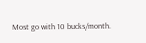Most go with 10 bucks/month.